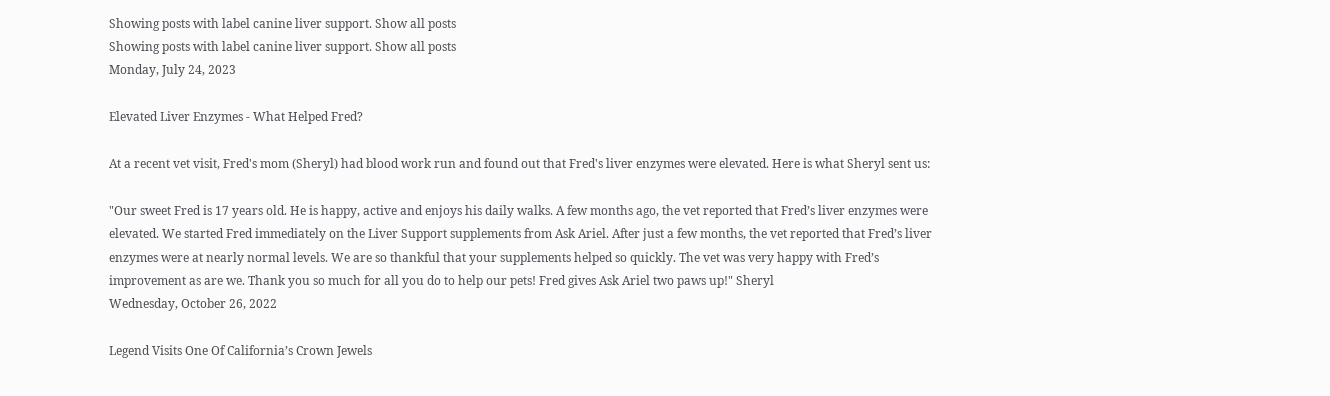Showing posts with label canine liver support. Show all posts
Showing posts with label canine liver support. Show all posts
Monday, July 24, 2023

Elevated Liver Enzymes - What Helped Fred?

At a recent vet visit, Fred's mom (Sheryl) had blood work run and found out that Fred's liver enzymes were elevated. Here is what Sheryl sent us:

"Our sweet Fred is 17 years old. He is happy, active and enjoys his daily walks. A few months ago, the vet reported that Fred’s liver enzymes were elevated. We started Fred immediately on the Liver Support supplements from Ask Ariel. After just a few months, the vet reported that Fred’s liver enzymes were at nearly normal levels. We are so thankful that your supplements helped so quickly. The vet was very happy with Fred’s improvement as are we. Thank you so much for all you do to help our pets! Fred gives Ask Ariel two paws up!" Sheryl
Wednesday, October 26, 2022

Legend Visits One Of California’s Crown Jewels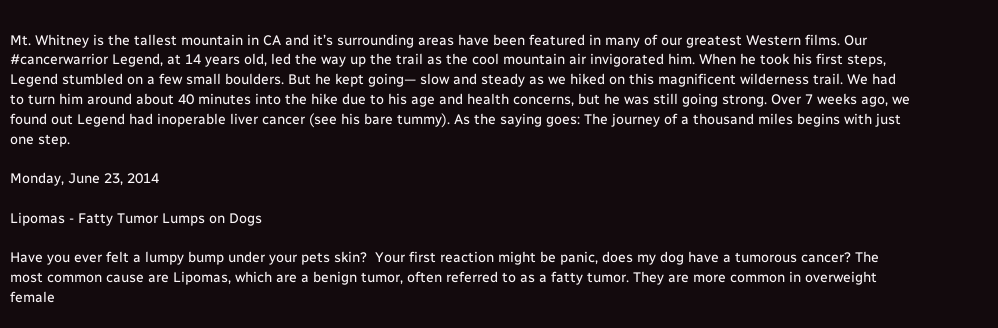Mt. Whitney is the tallest mountain in CA and it’s surrounding areas have been featured in many of our greatest Western films. Our #cancerwarrior Legend, at 14 years old, led the way up the trail as the cool mountain air invigorated him. When he took his first steps, Legend stumbled on a few small boulders. But he kept going— slow and steady as we hiked on this magnificent wilderness trail. We had to turn him around about 40 minutes into the hike due to his age and health concerns, but he was still going strong. Over 7 weeks ago, we found out Legend had inoperable liver cancer (see his bare tummy). As the saying goes: The journey of a thousand miles begins with just one step.

Monday, June 23, 2014

Lipomas - Fatty Tumor Lumps on Dogs

Have you ever felt a lumpy bump under your pets skin?  Your first reaction might be panic, does my dog have a tumorous cancer? The most common cause are Lipomas, which are a benign tumor, often referred to as a fatty tumor. They are more common in overweight female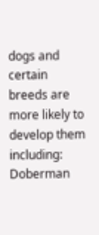dogs and certain breeds are more likely to develop them including: Doberman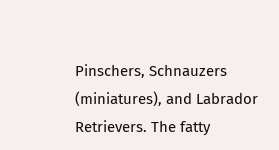Pinschers, Schnauzers (miniatures), and Labrador Retrievers. The fatty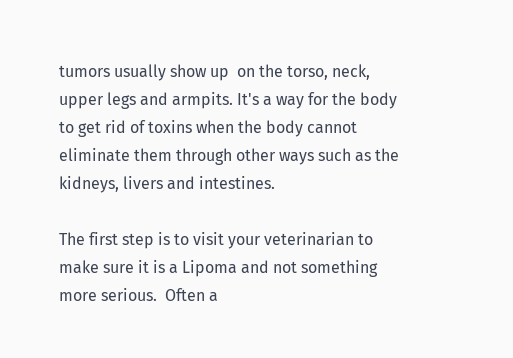tumors usually show up  on the torso, neck, upper legs and armpits. It's a way for the body to get rid of toxins when the body cannot eliminate them through other ways such as the kidneys, livers and intestines.

The first step is to visit your veterinarian to make sure it is a Lipoma and not something more serious.  Often a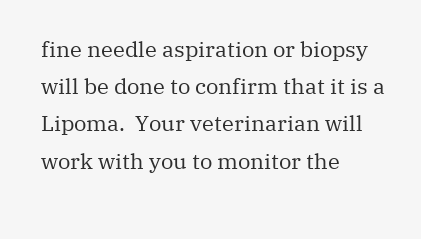fine needle aspiration or biopsy will be done to confirm that it is a Lipoma.  Your veterinarian will work with you to monitor the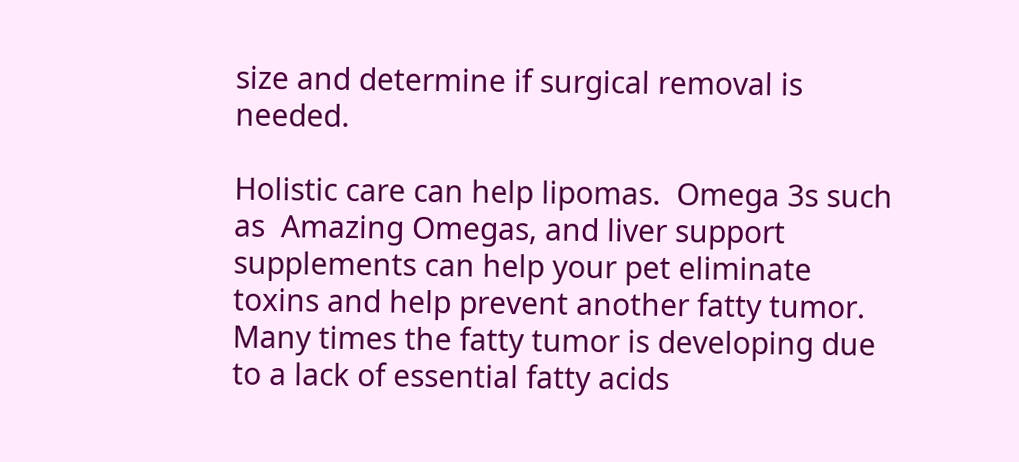size and determine if surgical removal is needed.

Holistic care can help lipomas.  Omega 3s such as  Amazing Omegas, and liver support supplements can help your pet eliminate toxins and help prevent another fatty tumor.  Many times the fatty tumor is developing due to a lack of essential fatty acids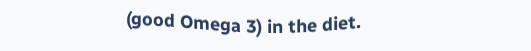(good Omega 3) in the diet.